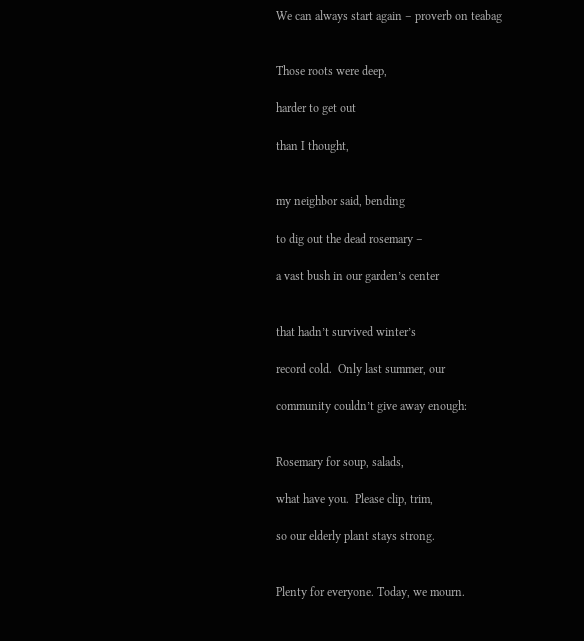We can always start again – proverb on teabag


Those roots were deep,

harder to get out

than I thought,


my neighbor said, bending

to dig out the dead rosemary –

a vast bush in our garden’s center


that hadn’t survived winter’s

record cold.  Only last summer, our

community couldn’t give away enough:


Rosemary for soup, salads,

what have you.  Please clip, trim,

so our elderly plant stays strong.


Plenty for everyone. Today, we mourn.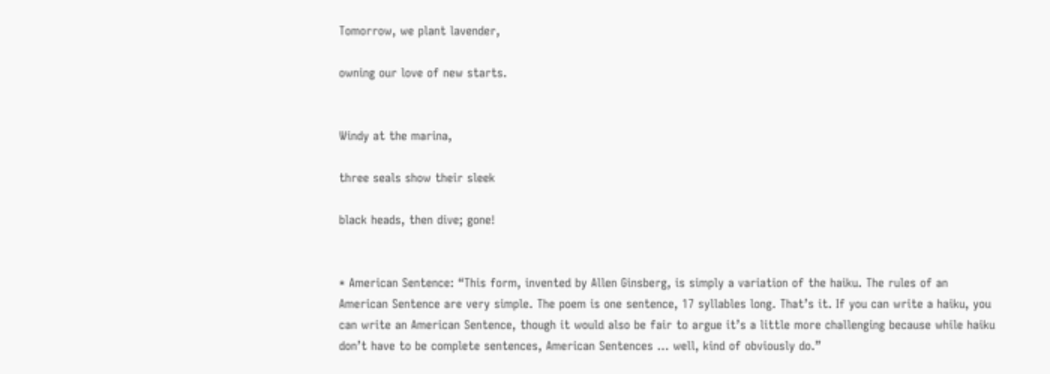Tomorrow, we plant lavender,

owning our love of new starts.


Windy at the marina,

three seals show their sleek

black heads, then dive; gone!


* American Sentence: “This form, invented by Allen Ginsberg, is simply a variation of the haiku. The rules of an American Sentence are very simple. The poem is one sentence, 17 syllables long. That’s it. If you can write a haiku, you can write an American Sentence, though it would also be fair to argue it’s a little more challenging because while haiku don’t have to be complete sentences, American Sentences … well, kind of obviously do.”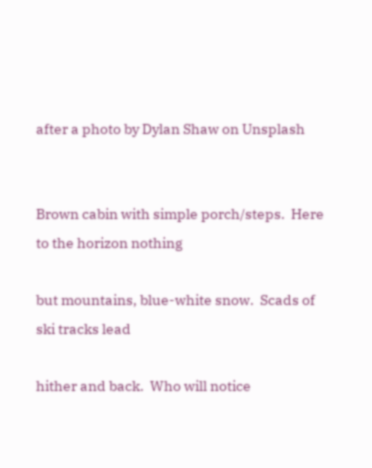after a photo by Dylan Shaw on Unsplash


Brown cabin with simple porch/steps.  Here to the horizon nothing

but mountains, blue-white snow.  Scads of ski tracks lead

hither and back.  Who will notice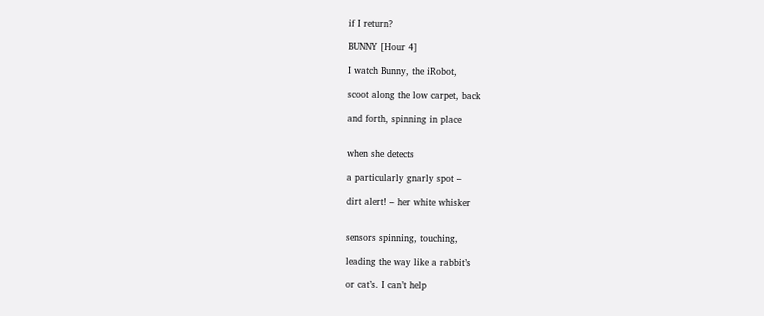if I return?

BUNNY [Hour 4]

I watch Bunny, the iRobot,

scoot along the low carpet, back

and forth, spinning in place


when she detects

a particularly gnarly spot –

dirt alert! – her white whisker


sensors spinning, touching,

leading the way like a rabbit’s

or cat’s. I can’t help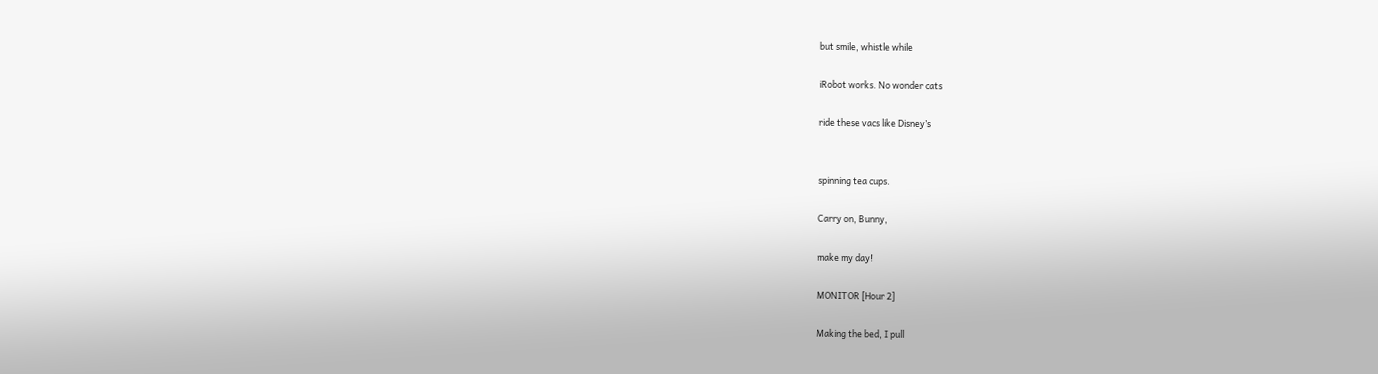but smile, whistle while

iRobot works. No wonder cats

ride these vacs like Disney’s


spinning tea cups.

Carry on, Bunny,

make my day!

MONITOR [Hour 2]

Making the bed, I pull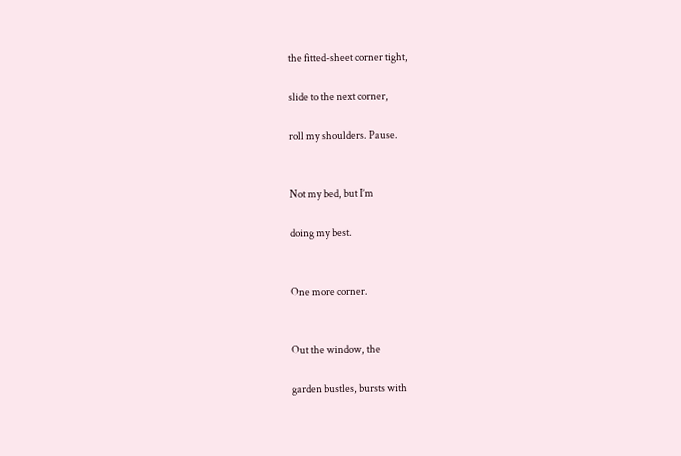the fitted-sheet corner tight,

slide to the next corner,

roll my shoulders. Pause.


Not my bed, but I’m

doing my best.


One more corner.


Out the window, the

garden bustles, bursts with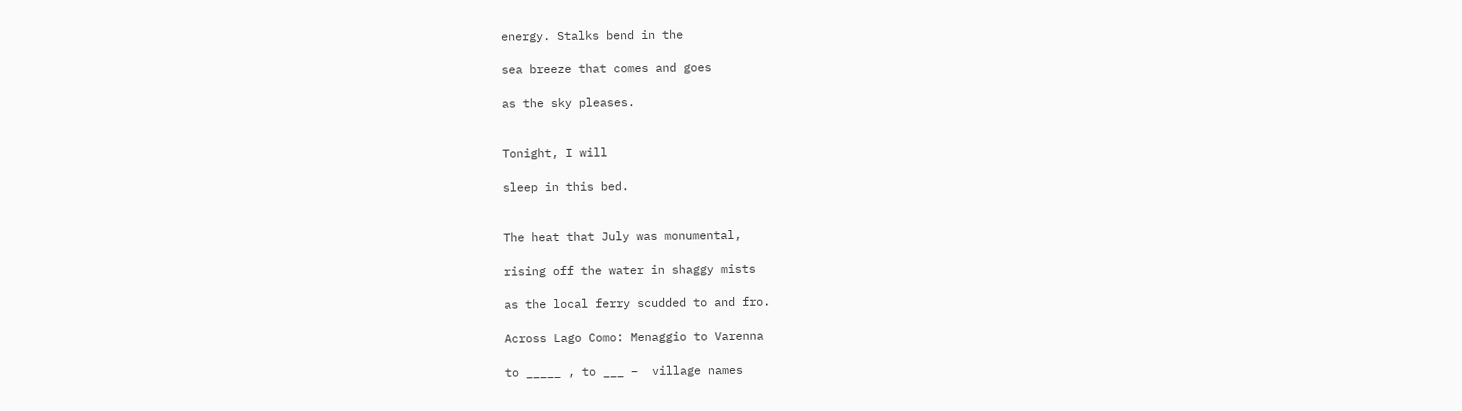energy. Stalks bend in the

sea breeze that comes and goes

as the sky pleases.


Tonight, I will

sleep in this bed.


The heat that July was monumental,

rising off the water in shaggy mists

as the local ferry scudded to and fro.

Across Lago Como: Menaggio to Varenna

to _____ , to ___ –  village names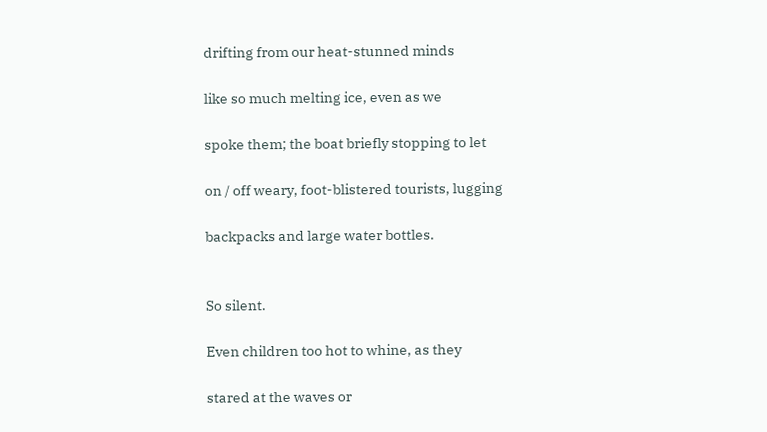drifting from our heat-stunned minds

like so much melting ice, even as we

spoke them; the boat briefly stopping to let

on / off weary, foot-blistered tourists, lugging

backpacks and large water bottles.


So silent.

Even children too hot to whine, as they

stared at the waves or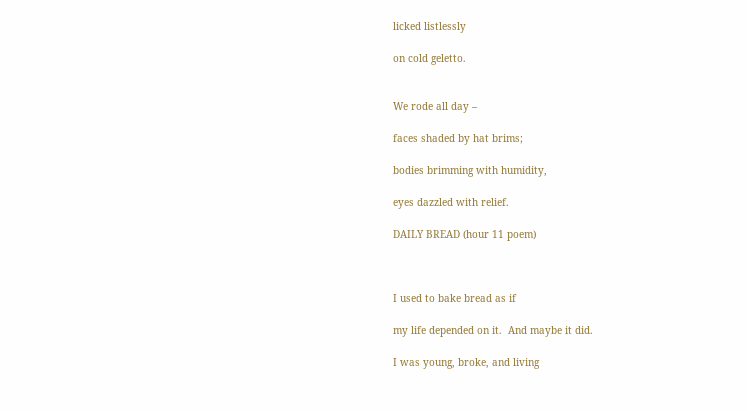licked listlessly

on cold geletto.


We rode all day –

faces shaded by hat brims;

bodies brimming with humidity,

eyes dazzled with relief.

DAILY BREAD (hour 11 poem)



I used to bake bread as if

my life depended on it.  And maybe it did.

I was young, broke, and living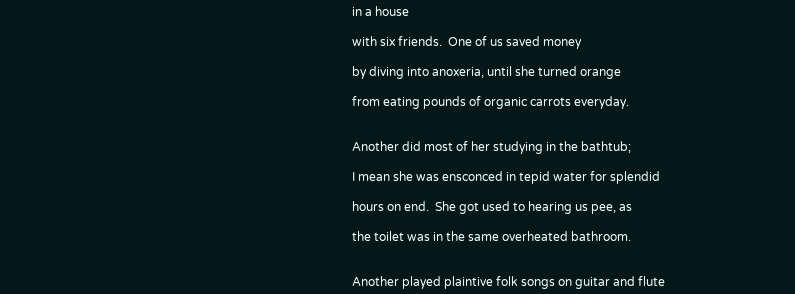in a house

with six friends.  One of us saved money

by diving into anoxeria, until she turned orange

from eating pounds of organic carrots everyday.


Another did most of her studying in the bathtub;

I mean she was ensconced in tepid water for splendid

hours on end.  She got used to hearing us pee, as

the toilet was in the same overheated bathroom.


Another played plaintive folk songs on guitar and flute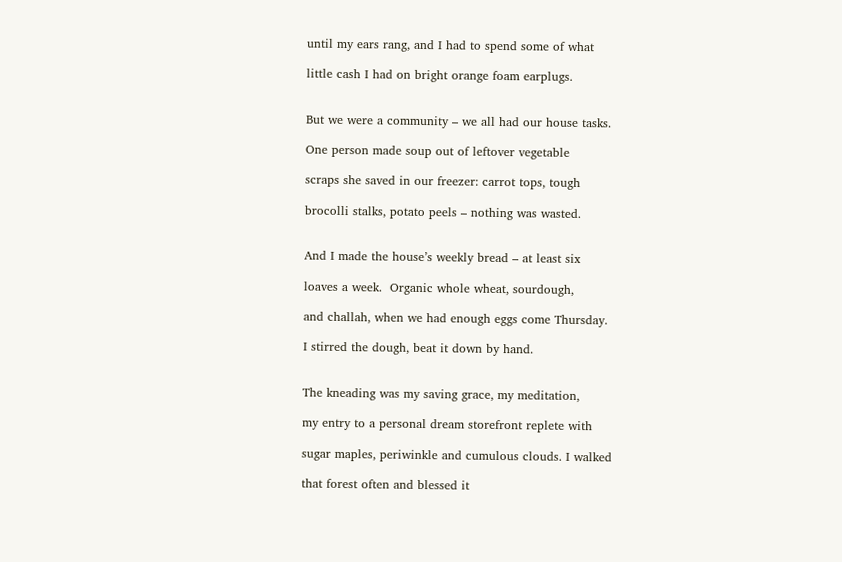until my ears rang, and I had to spend some of what

little cash I had on bright orange foam earplugs.


But we were a community – we all had our house tasks.

One person made soup out of leftover vegetable

scraps she saved in our freezer: carrot tops, tough

brocolli stalks, potato peels – nothing was wasted.


And I made the house’s weekly bread – at least six

loaves a week.  Organic whole wheat, sourdough,

and challah, when we had enough eggs come Thursday.

I stirred the dough, beat it down by hand.


The kneading was my saving grace, my meditation,

my entry to a personal dream storefront replete with

sugar maples, periwinkle and cumulous clouds. I walked

that forest often and blessed it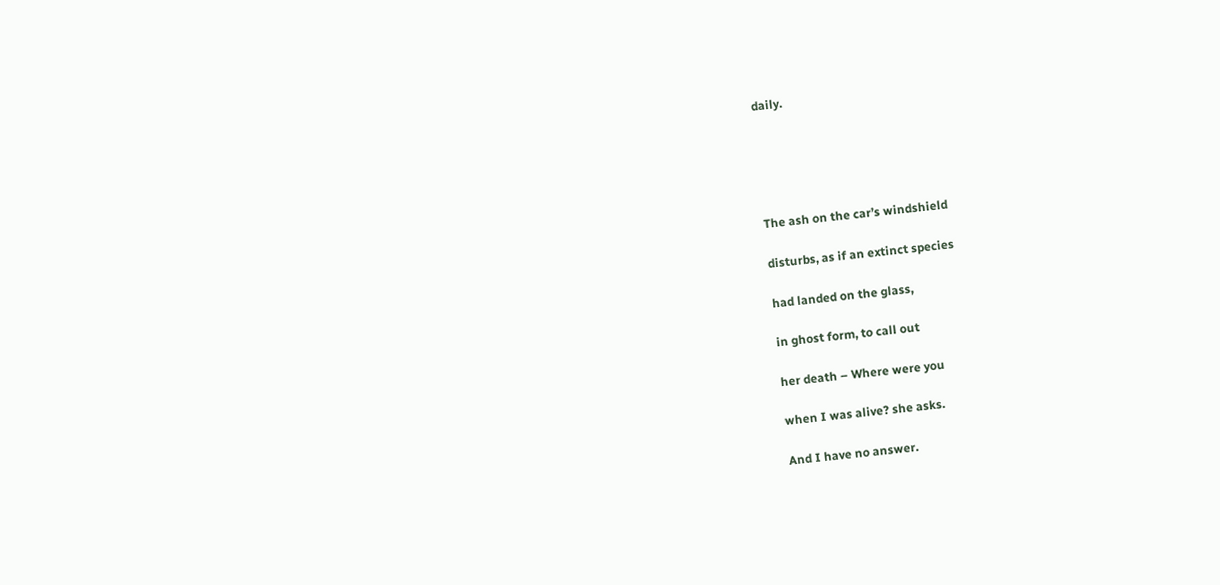daily.





The ash on the car’s windshield

disturbs, as if an extinct species

had landed on the glass,

in ghost form, to call out

her death – Where were you

when I was alive? she asks.

And I have no answer.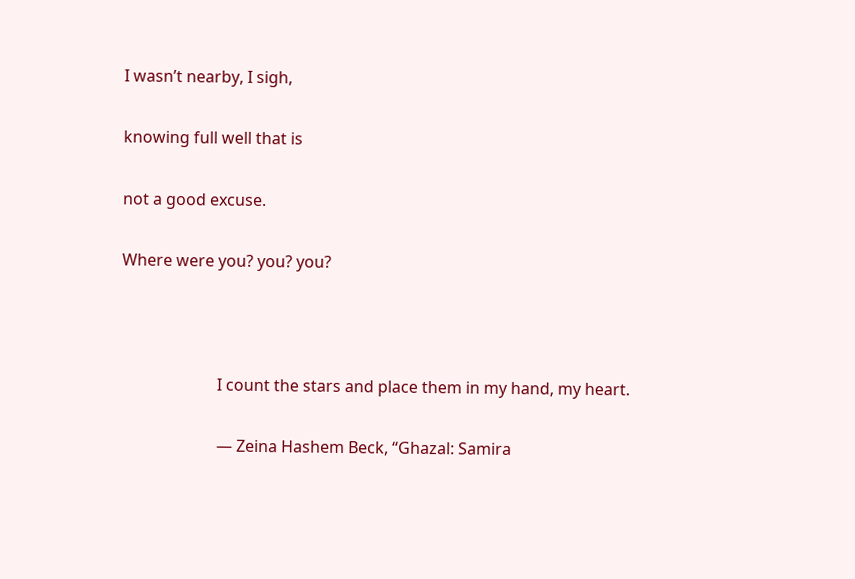I wasn’t nearby, I sigh,

knowing full well that is

not a good excuse.

Where were you? you? you?



                        I count the stars and place them in my hand, my heart.

                        — Zeina Hashem Beck, “Ghazal: Samira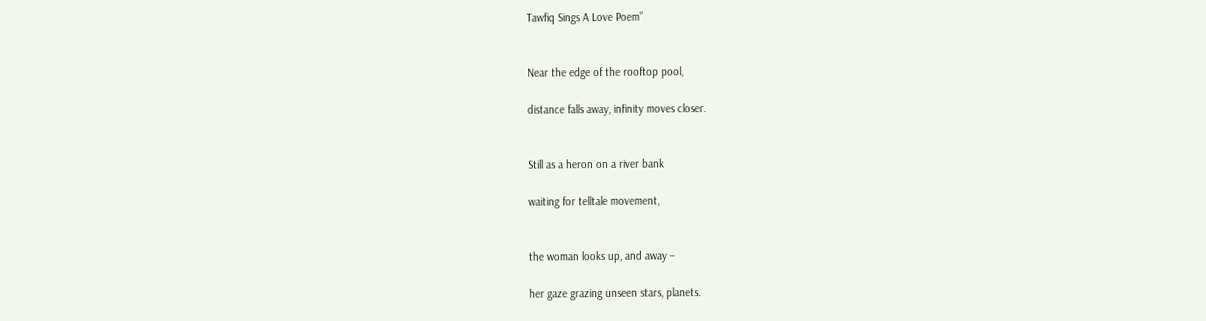Tawfiq Sings A Love Poem”


Near the edge of the rooftop pool,

distance falls away, infinity moves closer.


Still as a heron on a river bank

waiting for telltale movement,


the woman looks up, and away –

her gaze grazing unseen stars, planets.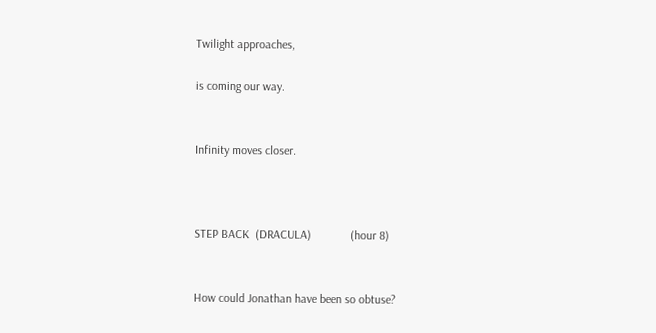Twilight approaches,

is coming our way.


Infinity moves closer.



STEP BACK  (DRACULA)             (hour 8)


How could Jonathan have been so obtuse?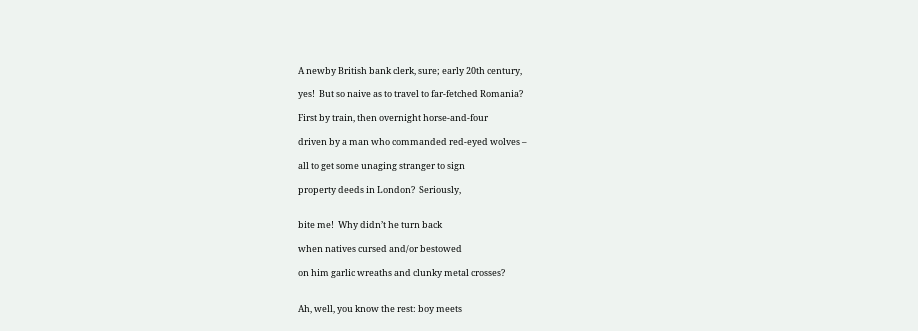A newby British bank clerk, sure; early 20th century,

yes!  But so naive as to travel to far-fetched Romania?

First by train, then overnight horse-and-four

driven by a man who commanded red-eyed wolves –

all to get some unaging stranger to sign

property deeds in London?  Seriously,


bite me!  Why didn’t he turn back

when natives cursed and/or bestowed

on him garlic wreaths and clunky metal crosses?


Ah, well, you know the rest: boy meets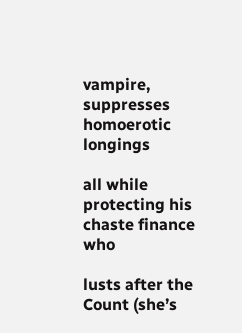vampire, suppresses homoerotic longings

all while protecting his chaste finance who

lusts after the Count (she’s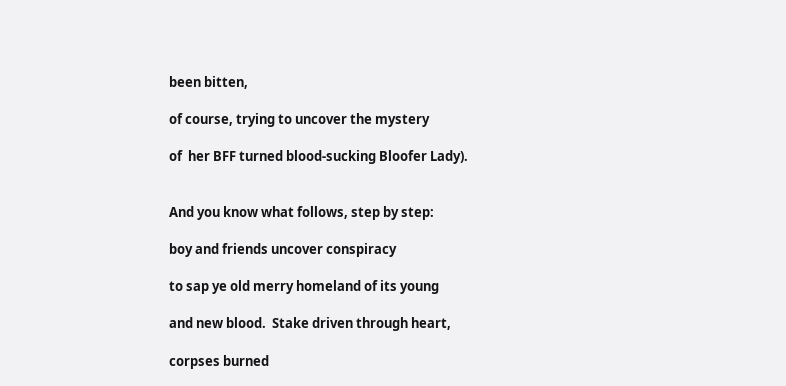been bitten,

of course, trying to uncover the mystery

of  her BFF turned blood-sucking Bloofer Lady).


And you know what follows, step by step:

boy and friends uncover conspiracy

to sap ye old merry homeland of its young

and new blood.  Stake driven through heart,

corpses burned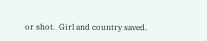or shot.  Girl and country saved.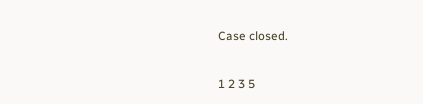Case closed.

1 2 3 5